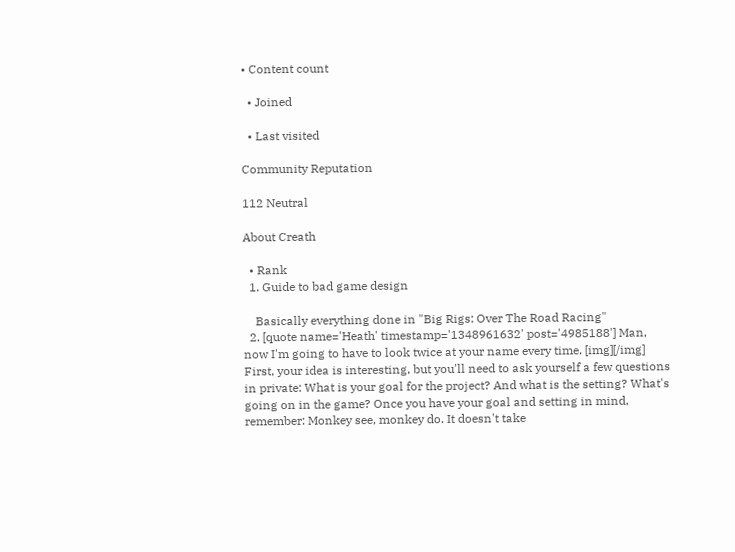• Content count

  • Joined

  • Last visited

Community Reputation

112 Neutral

About Creath

  • Rank
  1. Guide to bad game design

    Basically everything done in "Big Rigs: Over The Road Racing"
  2. [quote name='Heath' timestamp='1348961632' post='4985188'] Man, now I'm going to have to look twice at your name every time. [img][/img] First, your idea is interesting, but you'll need to ask yourself a few questions in private: What is your goal for the project? And what is the setting? What's going on in the game? Once you have your goal and setting in mind, remember: Monkey see, monkey do. It doesn't take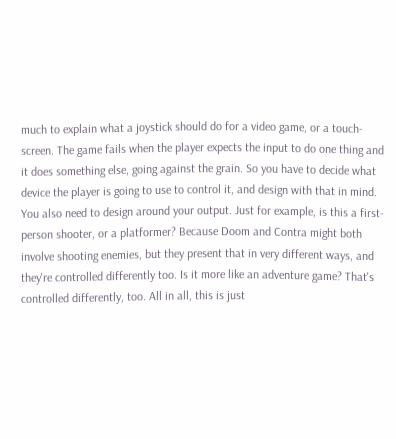much to explain what a joystick should do for a video game, or a touch-screen. The game fails when the player expects the input to do one thing and it does something else, going against the grain. So you have to decide what device the player is going to use to control it, and design with that in mind. You also need to design around your output. Just for example, is this a first-person shooter, or a platformer? Because Doom and Contra might both involve shooting enemies, but they present that in very different ways, and they're controlled differently too. Is it more like an adventure game? That's controlled differently, too. All in all, this is just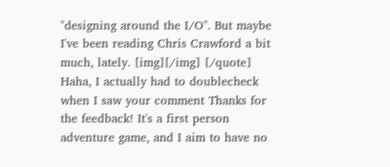"designing around the I/O". But maybe I've been reading Chris Crawford a bit much, lately. [img][/img] [/quote] Haha, I actually had to doublecheck when I saw your comment Thanks for the feedback! It's a first person adventure game, and I aim to have no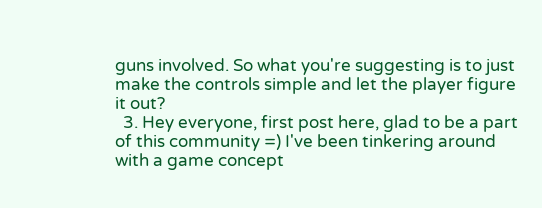guns involved. So what you're suggesting is to just make the controls simple and let the player figure it out?
  3. Hey everyone, first post here, glad to be a part of this community =) I've been tinkering around with a game concept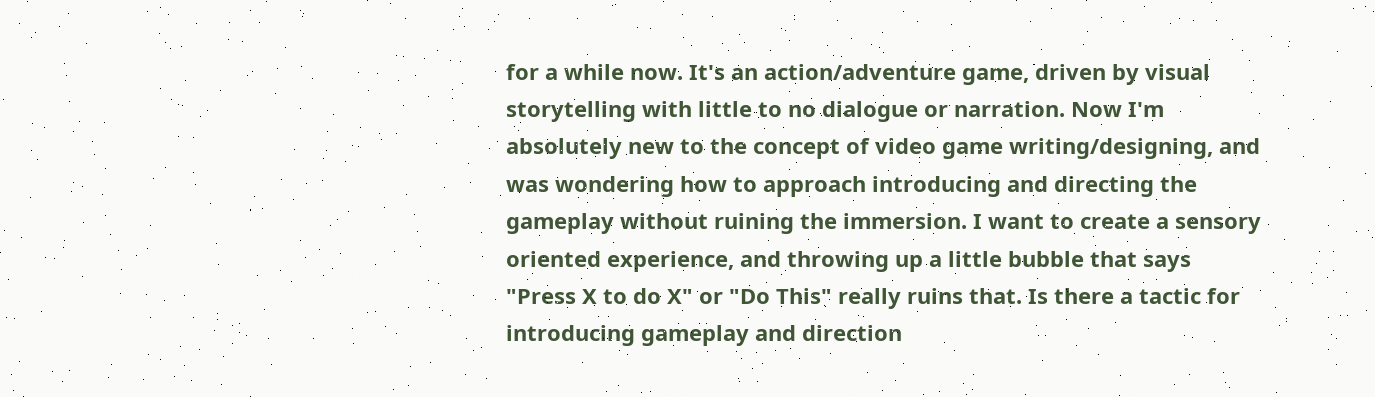for a while now. It's an action/adventure game, driven by visual storytelling with little to no dialogue or narration. Now I'm absolutely new to the concept of video game writing/designing, and was wondering how to approach introducing and directing the gameplay without ruining the immersion. I want to create a sensory oriented experience, and throwing up a little bubble that says "Press X to do X" or "Do This" really ruins that. Is there a tactic for introducing gameplay and direction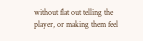without flat out telling the player, or making them feel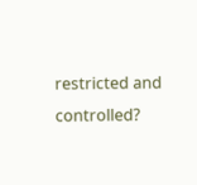restricted and controlled?